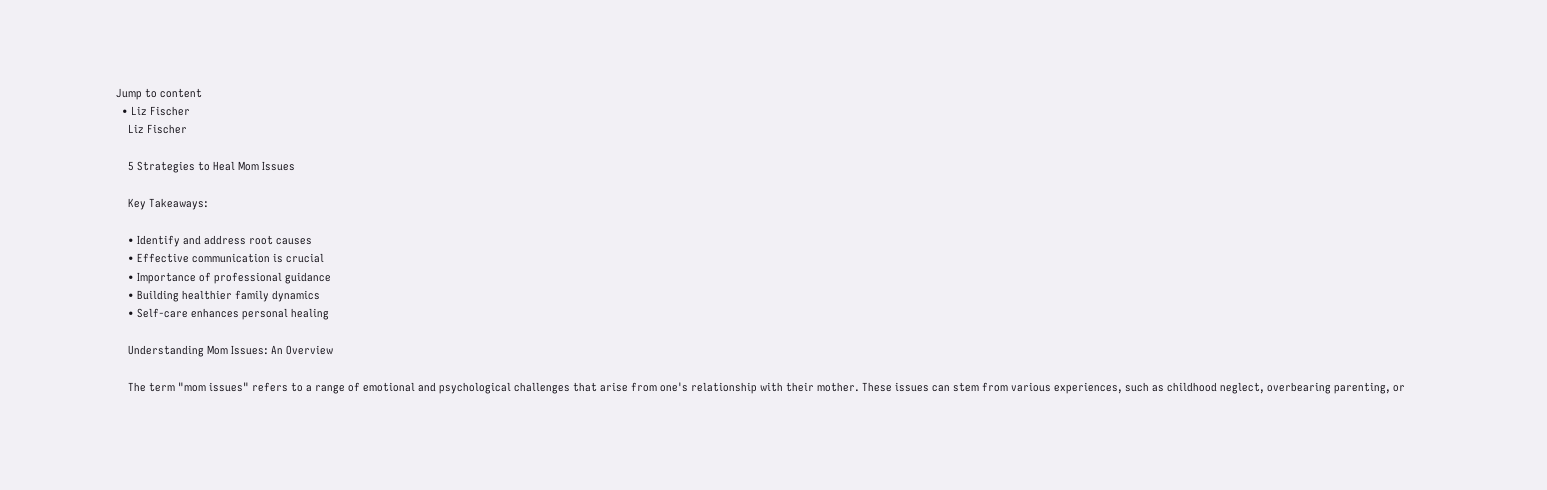Jump to content
  • Liz Fischer
    Liz Fischer

    5 Strategies to Heal Mom Issues

    Key Takeaways:

    • Identify and address root causes
    • Effective communication is crucial
    • Importance of professional guidance
    • Building healthier family dynamics
    • Self-care enhances personal healing

    Understanding Mom Issues: An Overview

    The term "mom issues" refers to a range of emotional and psychological challenges that arise from one's relationship with their mother. These issues can stem from various experiences, such as childhood neglect, overbearing parenting, or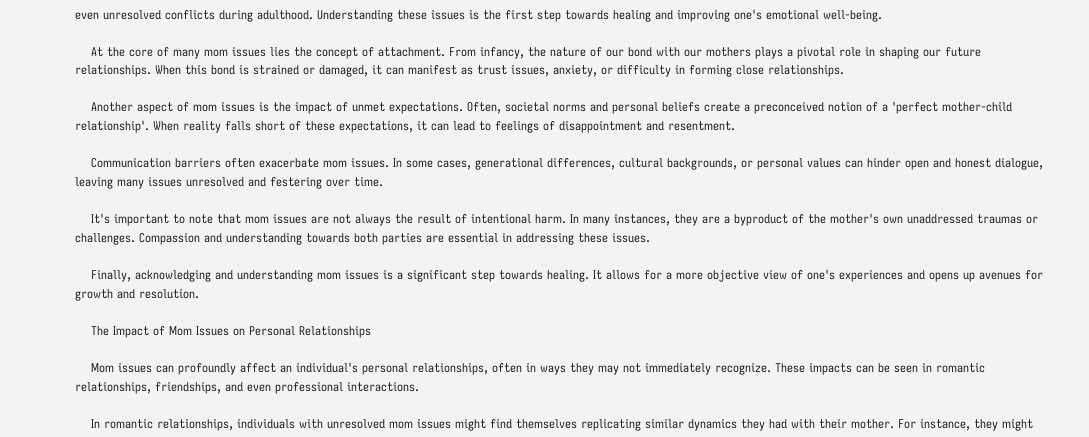even unresolved conflicts during adulthood. Understanding these issues is the first step towards healing and improving one's emotional well-being.

    At the core of many mom issues lies the concept of attachment. From infancy, the nature of our bond with our mothers plays a pivotal role in shaping our future relationships. When this bond is strained or damaged, it can manifest as trust issues, anxiety, or difficulty in forming close relationships.

    Another aspect of mom issues is the impact of unmet expectations. Often, societal norms and personal beliefs create a preconceived notion of a 'perfect mother-child relationship'. When reality falls short of these expectations, it can lead to feelings of disappointment and resentment.

    Communication barriers often exacerbate mom issues. In some cases, generational differences, cultural backgrounds, or personal values can hinder open and honest dialogue, leaving many issues unresolved and festering over time.

    It's important to note that mom issues are not always the result of intentional harm. In many instances, they are a byproduct of the mother's own unaddressed traumas or challenges. Compassion and understanding towards both parties are essential in addressing these issues.

    Finally, acknowledging and understanding mom issues is a significant step towards healing. It allows for a more objective view of one's experiences and opens up avenues for growth and resolution.

    The Impact of Mom Issues on Personal Relationships

    Mom issues can profoundly affect an individual's personal relationships, often in ways they may not immediately recognize. These impacts can be seen in romantic relationships, friendships, and even professional interactions.

    In romantic relationships, individuals with unresolved mom issues might find themselves replicating similar dynamics they had with their mother. For instance, they might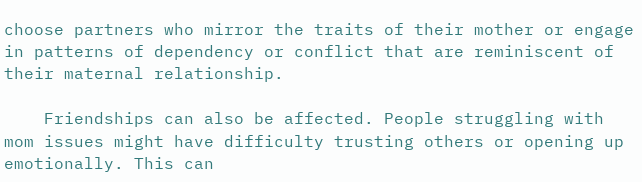choose partners who mirror the traits of their mother or engage in patterns of dependency or conflict that are reminiscent of their maternal relationship.

    Friendships can also be affected. People struggling with mom issues might have difficulty trusting others or opening up emotionally. This can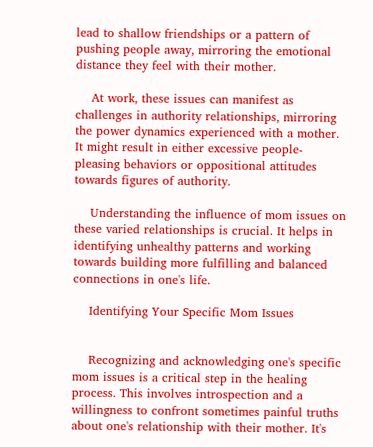lead to shallow friendships or a pattern of pushing people away, mirroring the emotional distance they feel with their mother.

    At work, these issues can manifest as challenges in authority relationships, mirroring the power dynamics experienced with a mother. It might result in either excessive people-pleasing behaviors or oppositional attitudes towards figures of authority.

    Understanding the influence of mom issues on these varied relationships is crucial. It helps in identifying unhealthy patterns and working towards building more fulfilling and balanced connections in one's life.

    Identifying Your Specific Mom Issues


    Recognizing and acknowledging one's specific mom issues is a critical step in the healing process. This involves introspection and a willingness to confront sometimes painful truths about one's relationship with their mother. It's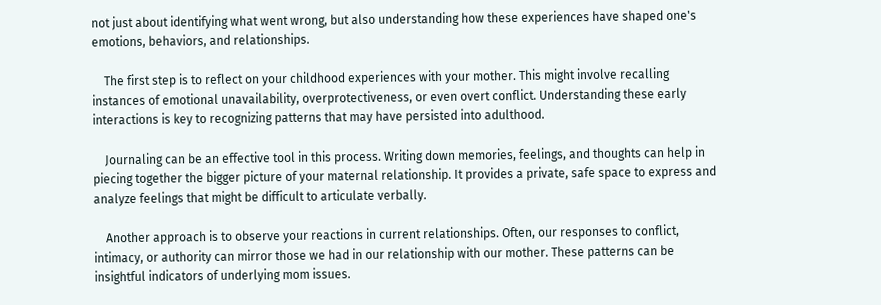not just about identifying what went wrong, but also understanding how these experiences have shaped one's emotions, behaviors, and relationships.

    The first step is to reflect on your childhood experiences with your mother. This might involve recalling instances of emotional unavailability, overprotectiveness, or even overt conflict. Understanding these early interactions is key to recognizing patterns that may have persisted into adulthood.

    Journaling can be an effective tool in this process. Writing down memories, feelings, and thoughts can help in piecing together the bigger picture of your maternal relationship. It provides a private, safe space to express and analyze feelings that might be difficult to articulate verbally.

    Another approach is to observe your reactions in current relationships. Often, our responses to conflict, intimacy, or authority can mirror those we had in our relationship with our mother. These patterns can be insightful indicators of underlying mom issues.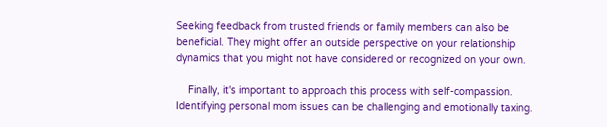Seeking feedback from trusted friends or family members can also be beneficial. They might offer an outside perspective on your relationship dynamics that you might not have considered or recognized on your own.

    Finally, it's important to approach this process with self-compassion. Identifying personal mom issues can be challenging and emotionally taxing.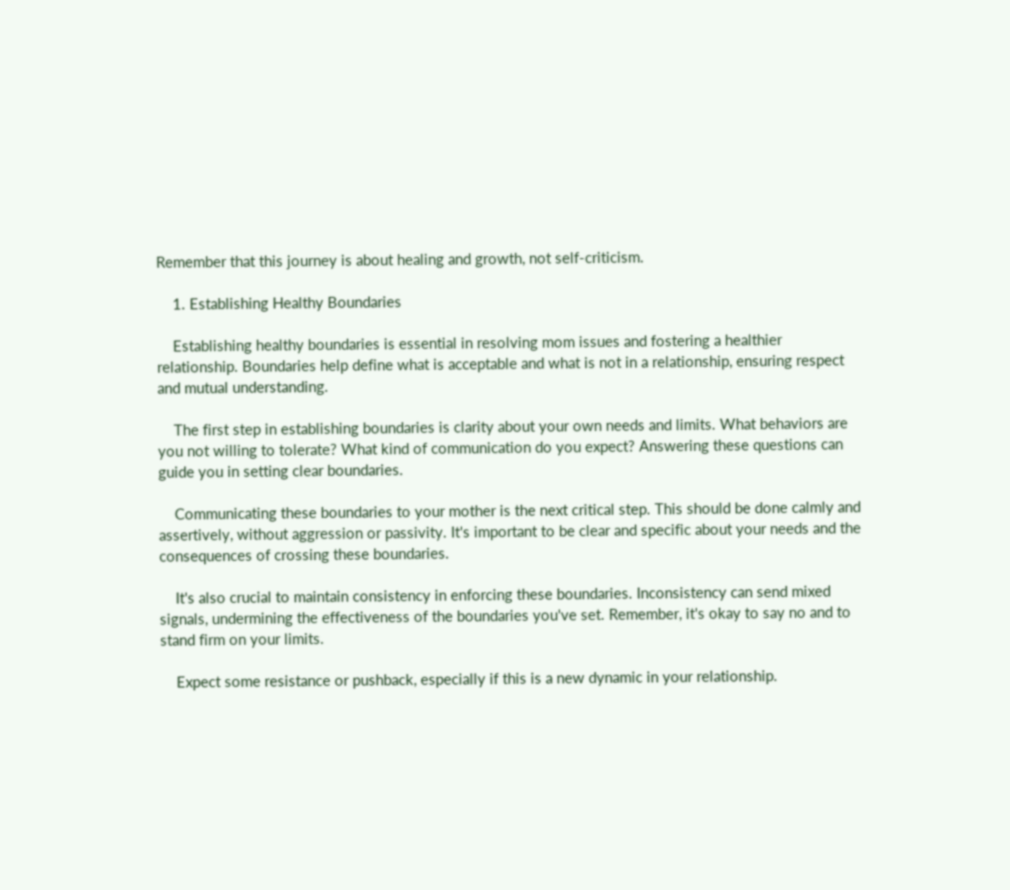Remember that this journey is about healing and growth, not self-criticism.

    1. Establishing Healthy Boundaries

    Establishing healthy boundaries is essential in resolving mom issues and fostering a healthier relationship. Boundaries help define what is acceptable and what is not in a relationship, ensuring respect and mutual understanding.

    The first step in establishing boundaries is clarity about your own needs and limits. What behaviors are you not willing to tolerate? What kind of communication do you expect? Answering these questions can guide you in setting clear boundaries.

    Communicating these boundaries to your mother is the next critical step. This should be done calmly and assertively, without aggression or passivity. It's important to be clear and specific about your needs and the consequences of crossing these boundaries.

    It's also crucial to maintain consistency in enforcing these boundaries. Inconsistency can send mixed signals, undermining the effectiveness of the boundaries you've set. Remember, it's okay to say no and to stand firm on your limits.

    Expect some resistance or pushback, especially if this is a new dynamic in your relationship.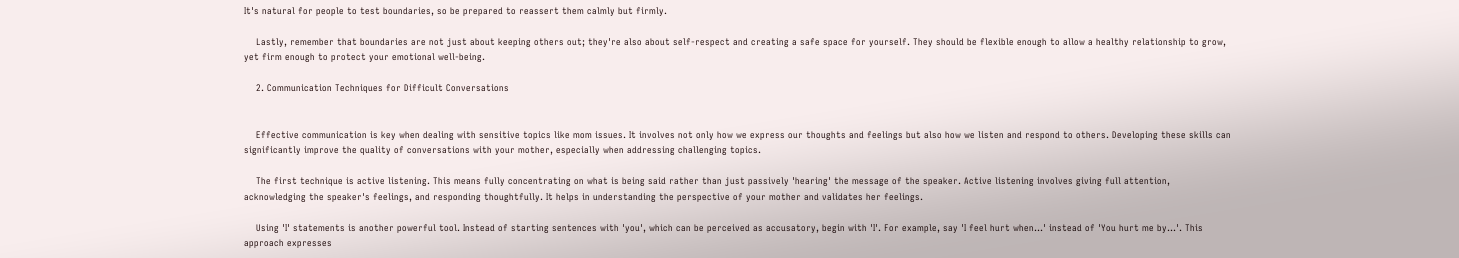It's natural for people to test boundaries, so be prepared to reassert them calmly but firmly.

    Lastly, remember that boundaries are not just about keeping others out; they're also about self-respect and creating a safe space for yourself. They should be flexible enough to allow a healthy relationship to grow, yet firm enough to protect your emotional well-being.

    2. Communication Techniques for Difficult Conversations


    Effective communication is key when dealing with sensitive topics like mom issues. It involves not only how we express our thoughts and feelings but also how we listen and respond to others. Developing these skills can significantly improve the quality of conversations with your mother, especially when addressing challenging topics.

    The first technique is active listening. This means fully concentrating on what is being said rather than just passively 'hearing' the message of the speaker. Active listening involves giving full attention, acknowledging the speaker's feelings, and responding thoughtfully. It helps in understanding the perspective of your mother and validates her feelings.

    Using 'I' statements is another powerful tool. Instead of starting sentences with 'you', which can be perceived as accusatory, begin with 'I'. For example, say 'I feel hurt when...' instead of 'You hurt me by...'. This approach expresses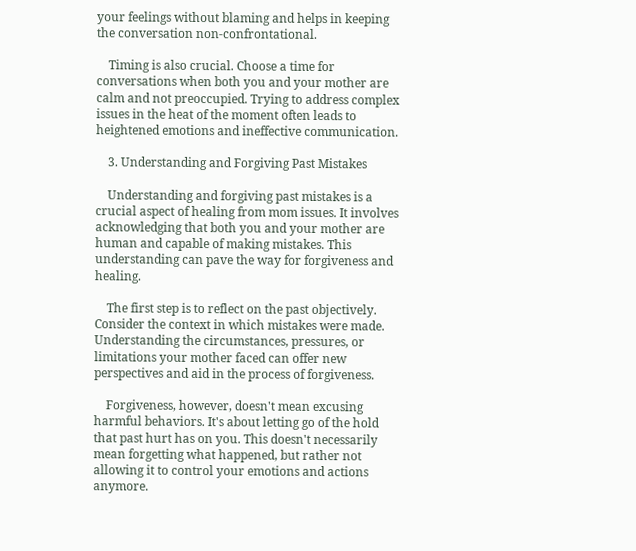your feelings without blaming and helps in keeping the conversation non-confrontational.

    Timing is also crucial. Choose a time for conversations when both you and your mother are calm and not preoccupied. Trying to address complex issues in the heat of the moment often leads to heightened emotions and ineffective communication.

    3. Understanding and Forgiving Past Mistakes

    Understanding and forgiving past mistakes is a crucial aspect of healing from mom issues. It involves acknowledging that both you and your mother are human and capable of making mistakes. This understanding can pave the way for forgiveness and healing.

    The first step is to reflect on the past objectively. Consider the context in which mistakes were made. Understanding the circumstances, pressures, or limitations your mother faced can offer new perspectives and aid in the process of forgiveness.

    Forgiveness, however, doesn't mean excusing harmful behaviors. It's about letting go of the hold that past hurt has on you. This doesn't necessarily mean forgetting what happened, but rather not allowing it to control your emotions and actions anymore.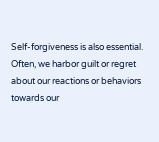Self-forgiveness is also essential. Often, we harbor guilt or regret about our reactions or behaviors towards our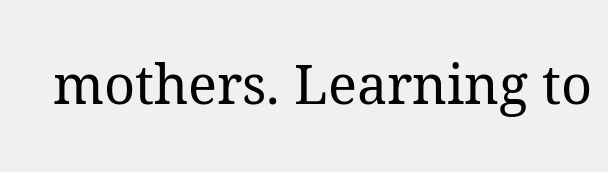mothers. Learning to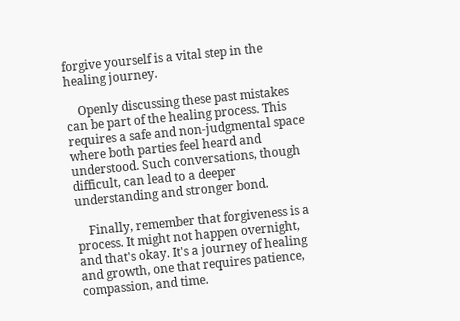forgive yourself is a vital step in the healing journey.

    Openly discussing these past mistakes can be part of the healing process. This requires a safe and non-judgmental space where both parties feel heard and understood. Such conversations, though difficult, can lead to a deeper understanding and stronger bond.

    Finally, remember that forgiveness is a process. It might not happen overnight, and that's okay. It's a journey of healing and growth, one that requires patience, compassion, and time.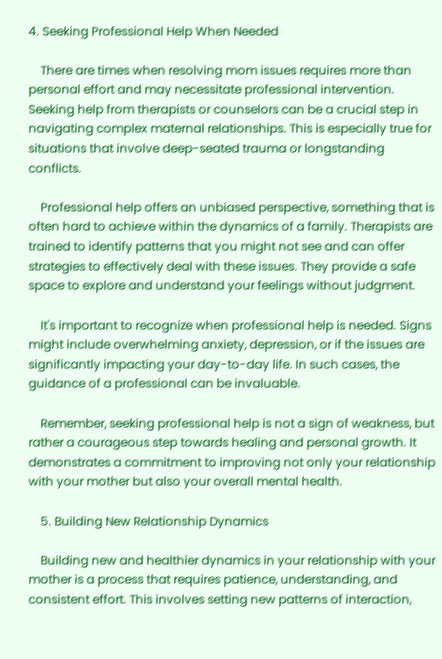4. Seeking Professional Help When Needed

    There are times when resolving mom issues requires more than personal effort and may necessitate professional intervention. Seeking help from therapists or counselors can be a crucial step in navigating complex maternal relationships. This is especially true for situations that involve deep-seated trauma or longstanding conflicts.

    Professional help offers an unbiased perspective, something that is often hard to achieve within the dynamics of a family. Therapists are trained to identify patterns that you might not see and can offer strategies to effectively deal with these issues. They provide a safe space to explore and understand your feelings without judgment.

    It's important to recognize when professional help is needed. Signs might include overwhelming anxiety, depression, or if the issues are significantly impacting your day-to-day life. In such cases, the guidance of a professional can be invaluable.

    Remember, seeking professional help is not a sign of weakness, but rather a courageous step towards healing and personal growth. It demonstrates a commitment to improving not only your relationship with your mother but also your overall mental health.

    5. Building New Relationship Dynamics

    Building new and healthier dynamics in your relationship with your mother is a process that requires patience, understanding, and consistent effort. This involves setting new patterns of interaction,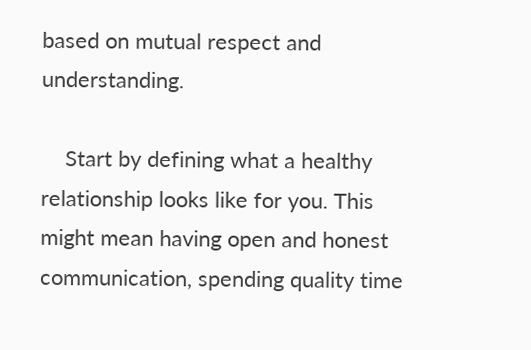based on mutual respect and understanding.

    Start by defining what a healthy relationship looks like for you. This might mean having open and honest communication, spending quality time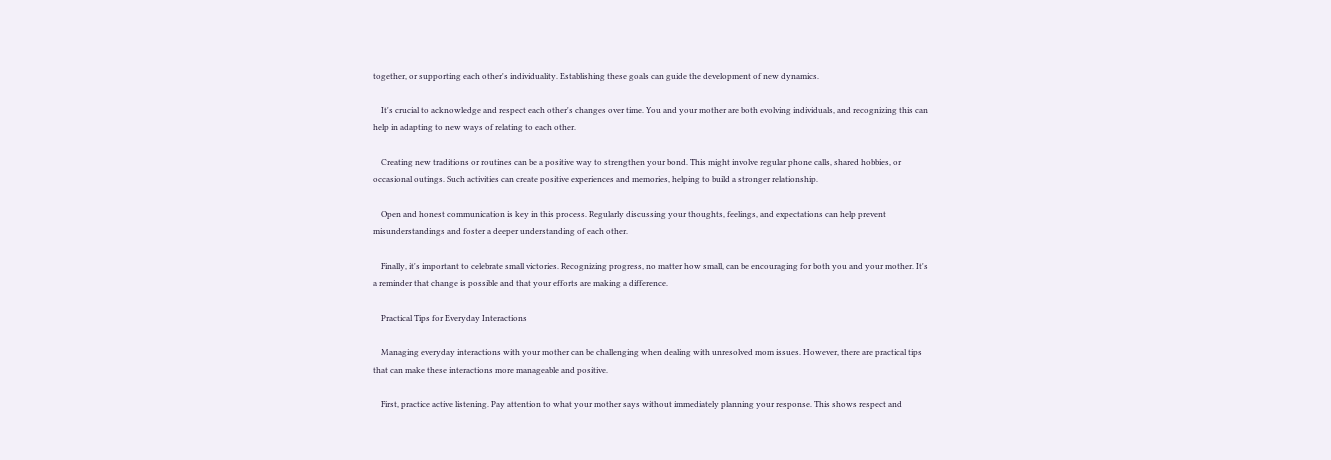together, or supporting each other's individuality. Establishing these goals can guide the development of new dynamics.

    It's crucial to acknowledge and respect each other's changes over time. You and your mother are both evolving individuals, and recognizing this can help in adapting to new ways of relating to each other.

    Creating new traditions or routines can be a positive way to strengthen your bond. This might involve regular phone calls, shared hobbies, or occasional outings. Such activities can create positive experiences and memories, helping to build a stronger relationship.

    Open and honest communication is key in this process. Regularly discussing your thoughts, feelings, and expectations can help prevent misunderstandings and foster a deeper understanding of each other.

    Finally, it's important to celebrate small victories. Recognizing progress, no matter how small, can be encouraging for both you and your mother. It's a reminder that change is possible and that your efforts are making a difference.

    Practical Tips for Everyday Interactions

    Managing everyday interactions with your mother can be challenging when dealing with unresolved mom issues. However, there are practical tips that can make these interactions more manageable and positive.

    First, practice active listening. Pay attention to what your mother says without immediately planning your response. This shows respect and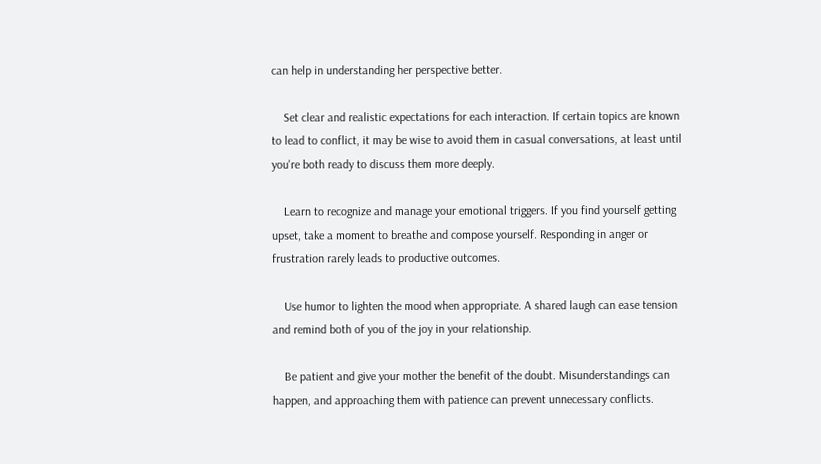can help in understanding her perspective better.

    Set clear and realistic expectations for each interaction. If certain topics are known to lead to conflict, it may be wise to avoid them in casual conversations, at least until you're both ready to discuss them more deeply.

    Learn to recognize and manage your emotional triggers. If you find yourself getting upset, take a moment to breathe and compose yourself. Responding in anger or frustration rarely leads to productive outcomes.

    Use humor to lighten the mood when appropriate. A shared laugh can ease tension and remind both of you of the joy in your relationship.

    Be patient and give your mother the benefit of the doubt. Misunderstandings can happen, and approaching them with patience can prevent unnecessary conflicts.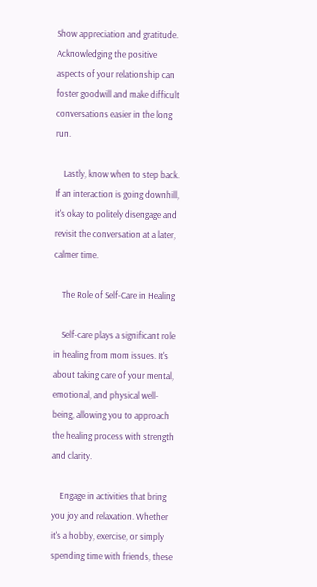Show appreciation and gratitude. Acknowledging the positive aspects of your relationship can foster goodwill and make difficult conversations easier in the long run.

    Lastly, know when to step back. If an interaction is going downhill, it's okay to politely disengage and revisit the conversation at a later, calmer time.

    The Role of Self-Care in Healing

    Self-care plays a significant role in healing from mom issues. It's about taking care of your mental, emotional, and physical well-being, allowing you to approach the healing process with strength and clarity.

    Engage in activities that bring you joy and relaxation. Whether it's a hobby, exercise, or simply spending time with friends, these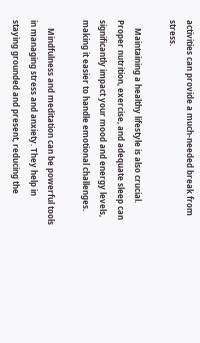activities can provide a much-needed break from stress.

    Maintaining a healthy lifestyle is also crucial. Proper nutrition, exercise, and adequate sleep can significantly impact your mood and energy levels, making it easier to handle emotional challenges.

    Mindfulness and meditation can be powerful tools in managing stress and anxiety. They help in staying grounded and present, reducing the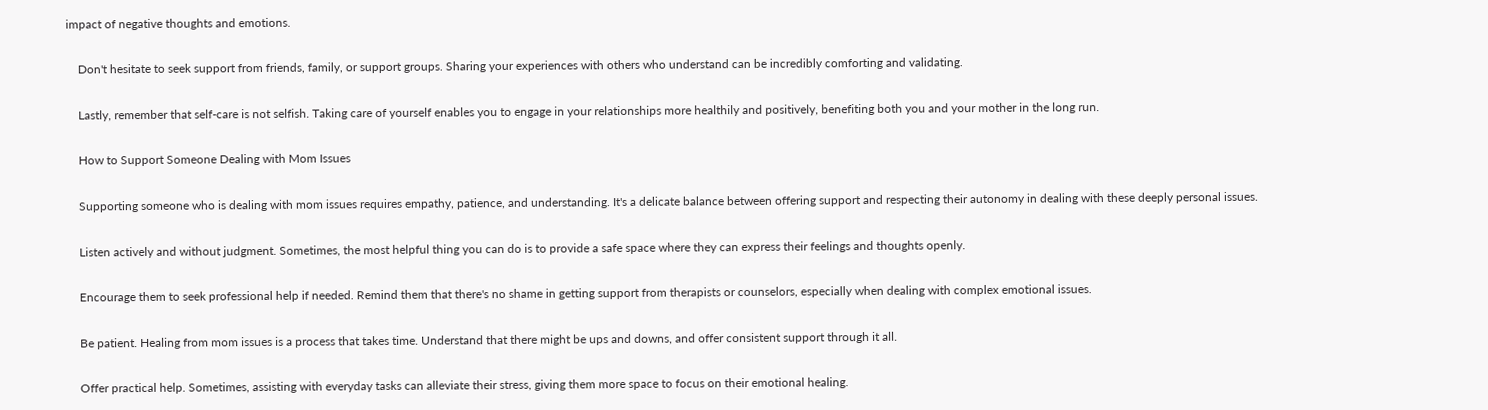impact of negative thoughts and emotions.

    Don't hesitate to seek support from friends, family, or support groups. Sharing your experiences with others who understand can be incredibly comforting and validating.

    Lastly, remember that self-care is not selfish. Taking care of yourself enables you to engage in your relationships more healthily and positively, benefiting both you and your mother in the long run.

    How to Support Someone Dealing with Mom Issues

    Supporting someone who is dealing with mom issues requires empathy, patience, and understanding. It's a delicate balance between offering support and respecting their autonomy in dealing with these deeply personal issues.

    Listen actively and without judgment. Sometimes, the most helpful thing you can do is to provide a safe space where they can express their feelings and thoughts openly.

    Encourage them to seek professional help if needed. Remind them that there's no shame in getting support from therapists or counselors, especially when dealing with complex emotional issues.

    Be patient. Healing from mom issues is a process that takes time. Understand that there might be ups and downs, and offer consistent support through it all.

    Offer practical help. Sometimes, assisting with everyday tasks can alleviate their stress, giving them more space to focus on their emotional healing.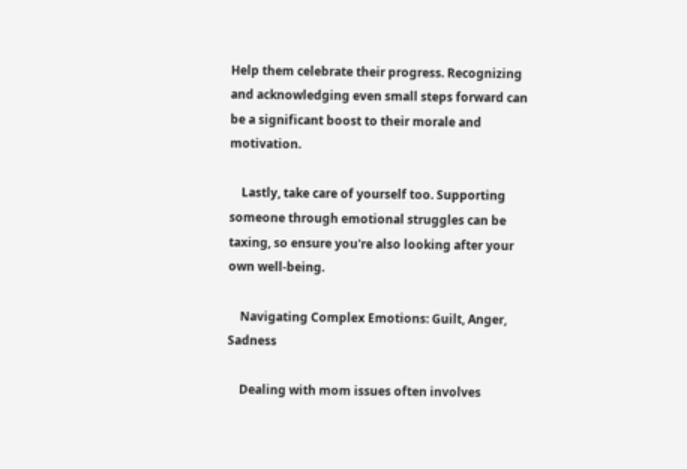Help them celebrate their progress. Recognizing and acknowledging even small steps forward can be a significant boost to their morale and motivation.

    Lastly, take care of yourself too. Supporting someone through emotional struggles can be taxing, so ensure you're also looking after your own well-being.

    Navigating Complex Emotions: Guilt, Anger, Sadness

    Dealing with mom issues often involves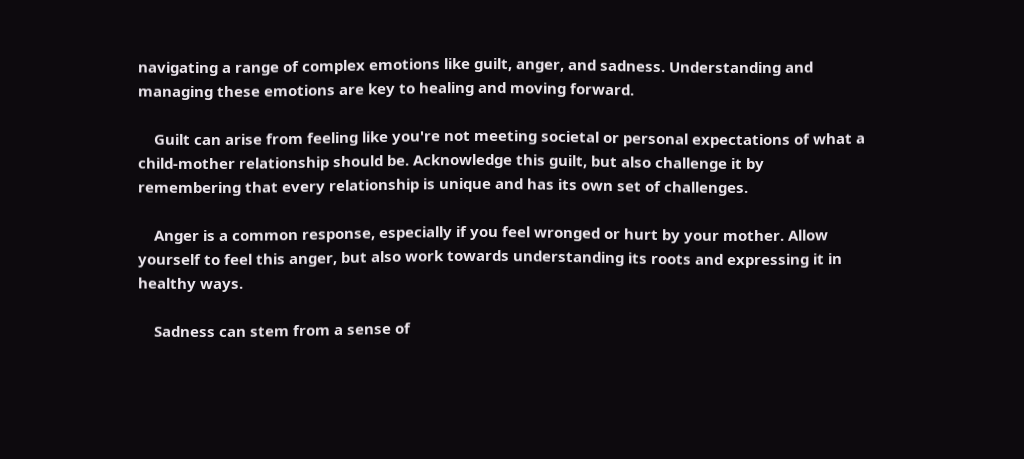navigating a range of complex emotions like guilt, anger, and sadness. Understanding and managing these emotions are key to healing and moving forward.

    Guilt can arise from feeling like you're not meeting societal or personal expectations of what a child-mother relationship should be. Acknowledge this guilt, but also challenge it by remembering that every relationship is unique and has its own set of challenges.

    Anger is a common response, especially if you feel wronged or hurt by your mother. Allow yourself to feel this anger, but also work towards understanding its roots and expressing it in healthy ways.

    Sadness can stem from a sense of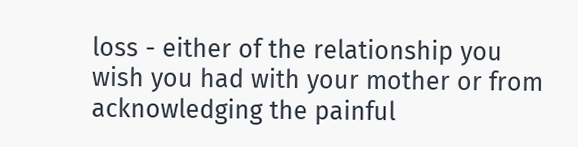loss - either of the relationship you wish you had with your mother or from acknowledging the painful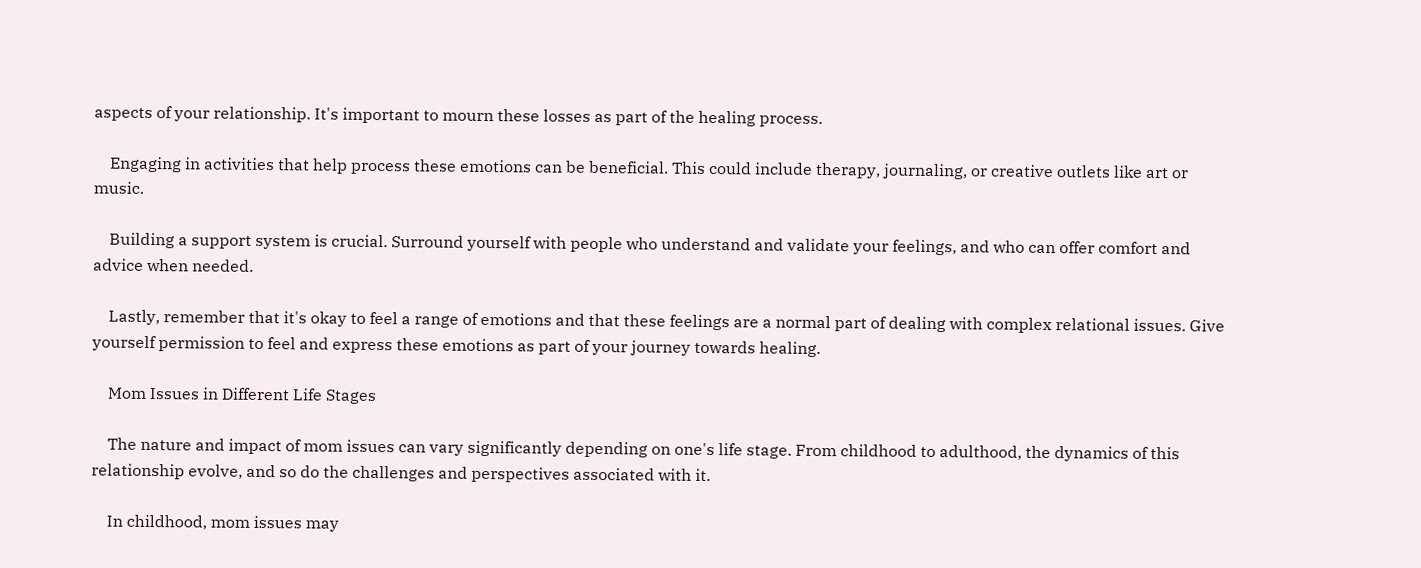aspects of your relationship. It's important to mourn these losses as part of the healing process.

    Engaging in activities that help process these emotions can be beneficial. This could include therapy, journaling, or creative outlets like art or music.

    Building a support system is crucial. Surround yourself with people who understand and validate your feelings, and who can offer comfort and advice when needed.

    Lastly, remember that it's okay to feel a range of emotions and that these feelings are a normal part of dealing with complex relational issues. Give yourself permission to feel and express these emotions as part of your journey towards healing.

    Mom Issues in Different Life Stages

    The nature and impact of mom issues can vary significantly depending on one's life stage. From childhood to adulthood, the dynamics of this relationship evolve, and so do the challenges and perspectives associated with it.

    In childhood, mom issues may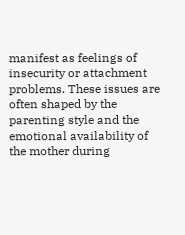manifest as feelings of insecurity or attachment problems. These issues are often shaped by the parenting style and the emotional availability of the mother during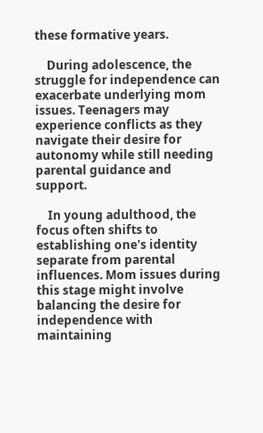these formative years.

    During adolescence, the struggle for independence can exacerbate underlying mom issues. Teenagers may experience conflicts as they navigate their desire for autonomy while still needing parental guidance and support.

    In young adulthood, the focus often shifts to establishing one's identity separate from parental influences. Mom issues during this stage might involve balancing the desire for independence with maintaining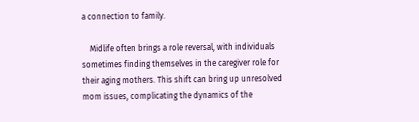a connection to family.

    Midlife often brings a role reversal, with individuals sometimes finding themselves in the caregiver role for their aging mothers. This shift can bring up unresolved mom issues, complicating the dynamics of the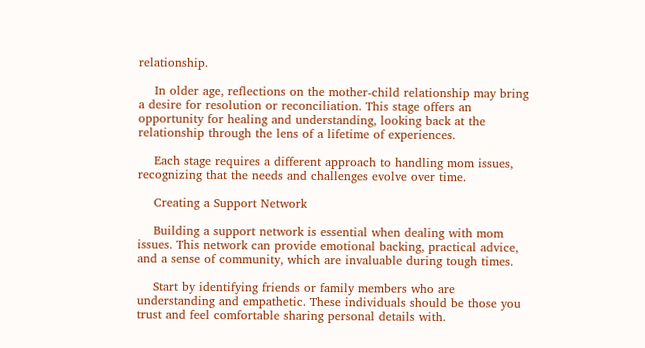relationship.

    In older age, reflections on the mother-child relationship may bring a desire for resolution or reconciliation. This stage offers an opportunity for healing and understanding, looking back at the relationship through the lens of a lifetime of experiences.

    Each stage requires a different approach to handling mom issues, recognizing that the needs and challenges evolve over time.

    Creating a Support Network

    Building a support network is essential when dealing with mom issues. This network can provide emotional backing, practical advice, and a sense of community, which are invaluable during tough times.

    Start by identifying friends or family members who are understanding and empathetic. These individuals should be those you trust and feel comfortable sharing personal details with.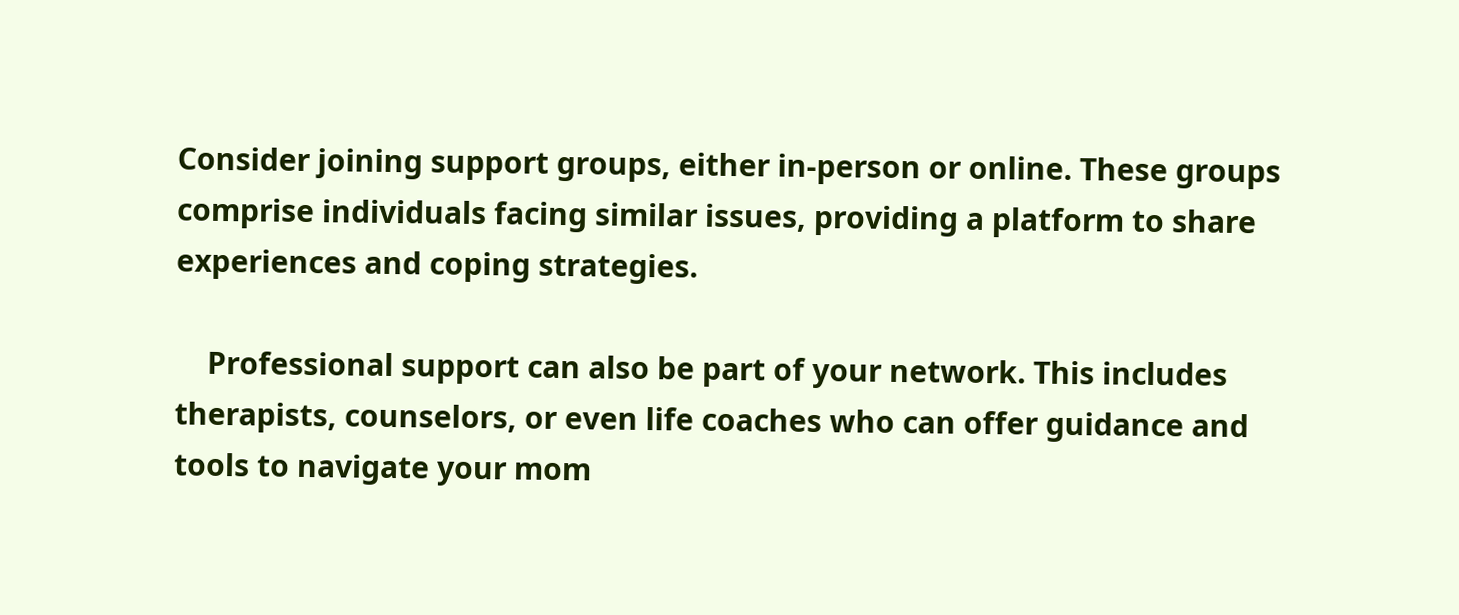Consider joining support groups, either in-person or online. These groups comprise individuals facing similar issues, providing a platform to share experiences and coping strategies.

    Professional support can also be part of your network. This includes therapists, counselors, or even life coaches who can offer guidance and tools to navigate your mom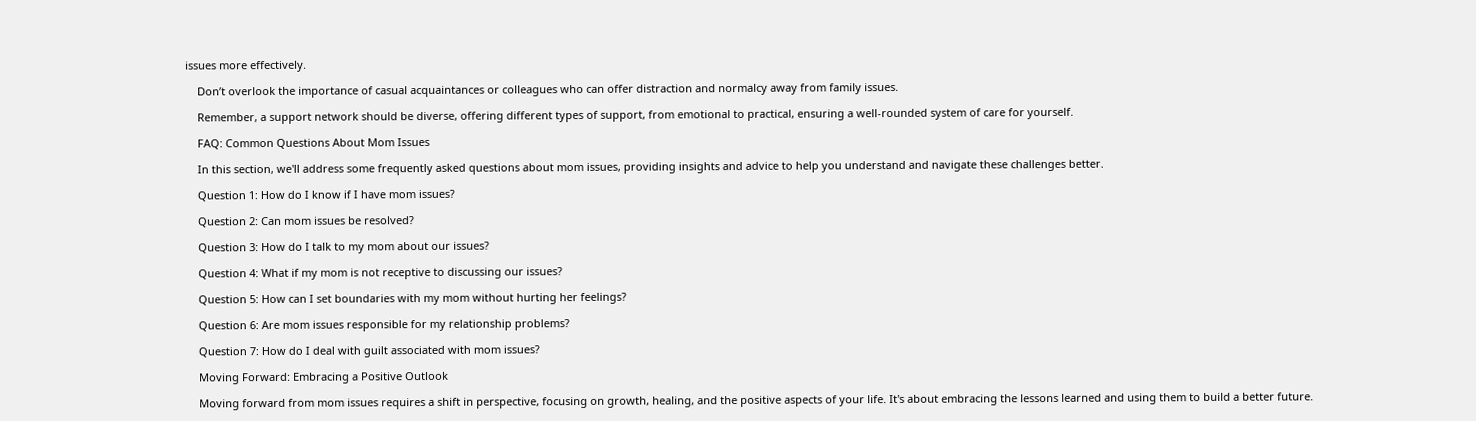issues more effectively.

    Don’t overlook the importance of casual acquaintances or colleagues who can offer distraction and normalcy away from family issues.

    Remember, a support network should be diverse, offering different types of support, from emotional to practical, ensuring a well-rounded system of care for yourself.

    FAQ: Common Questions About Mom Issues

    In this section, we'll address some frequently asked questions about mom issues, providing insights and advice to help you understand and navigate these challenges better.

    Question 1: How do I know if I have mom issues?

    Question 2: Can mom issues be resolved?

    Question 3: How do I talk to my mom about our issues?

    Question 4: What if my mom is not receptive to discussing our issues?

    Question 5: How can I set boundaries with my mom without hurting her feelings?

    Question 6: Are mom issues responsible for my relationship problems?

    Question 7: How do I deal with guilt associated with mom issues?

    Moving Forward: Embracing a Positive Outlook

    Moving forward from mom issues requires a shift in perspective, focusing on growth, healing, and the positive aspects of your life. It's about embracing the lessons learned and using them to build a better future.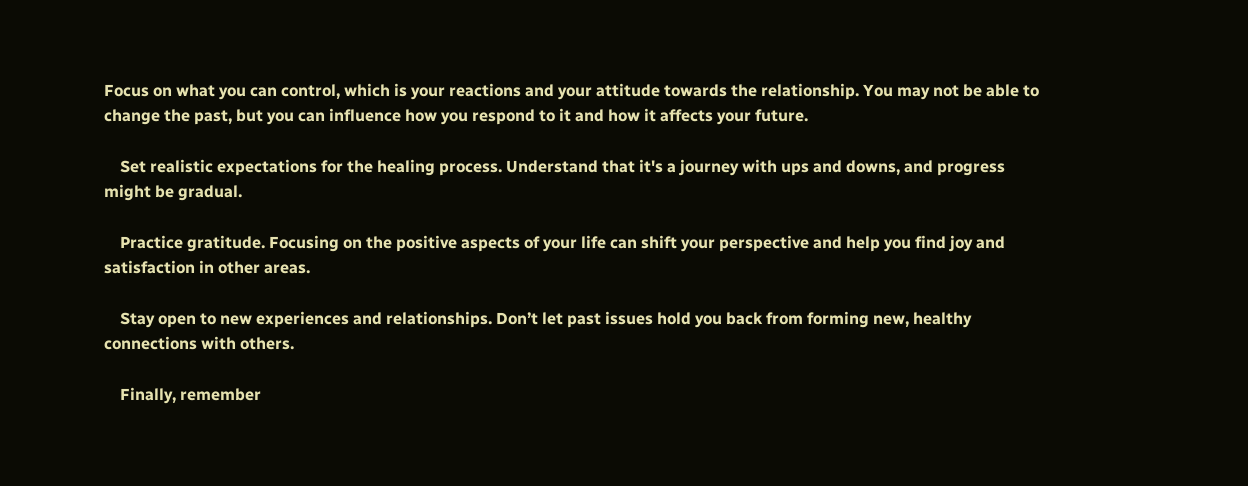Focus on what you can control, which is your reactions and your attitude towards the relationship. You may not be able to change the past, but you can influence how you respond to it and how it affects your future.

    Set realistic expectations for the healing process. Understand that it's a journey with ups and downs, and progress might be gradual.

    Practice gratitude. Focusing on the positive aspects of your life can shift your perspective and help you find joy and satisfaction in other areas.

    Stay open to new experiences and relationships. Don’t let past issues hold you back from forming new, healthy connections with others.

    Finally, remember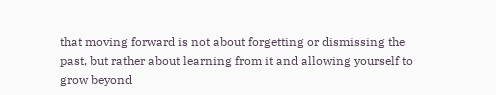that moving forward is not about forgetting or dismissing the past, but rather about learning from it and allowing yourself to grow beyond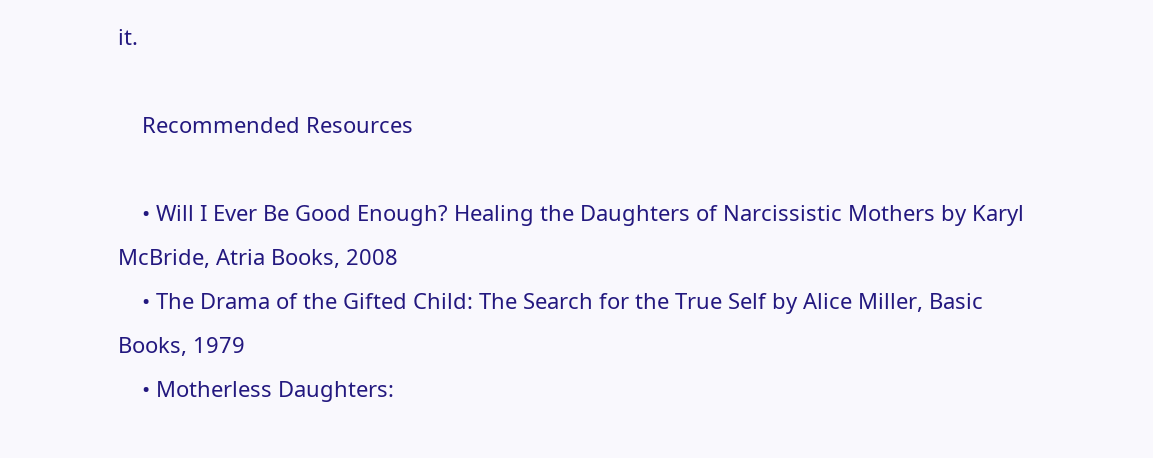it.

    Recommended Resources

    • Will I Ever Be Good Enough? Healing the Daughters of Narcissistic Mothers by Karyl McBride, Atria Books, 2008
    • The Drama of the Gifted Child: The Search for the True Self by Alice Miller, Basic Books, 1979
    • Motherless Daughters: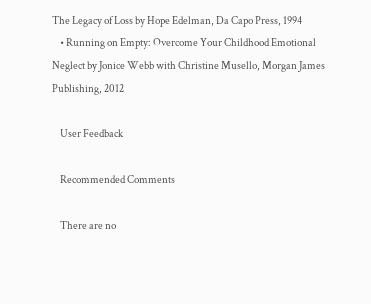The Legacy of Loss by Hope Edelman, Da Capo Press, 1994
    • Running on Empty: Overcome Your Childhood Emotional Neglect by Jonice Webb with Christine Musello, Morgan James Publishing, 2012

    User Feedback

    Recommended Comments

    There are no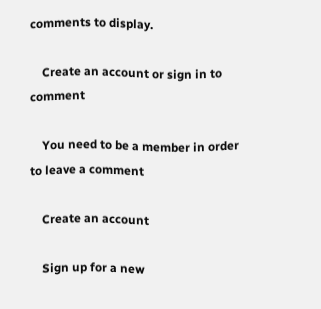comments to display.

    Create an account or sign in to comment

    You need to be a member in order to leave a comment

    Create an account

    Sign up for a new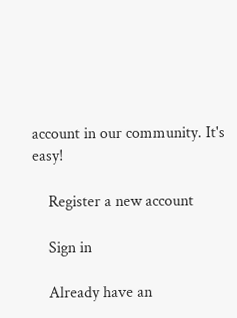account in our community. It's easy!

    Register a new account

    Sign in

    Already have an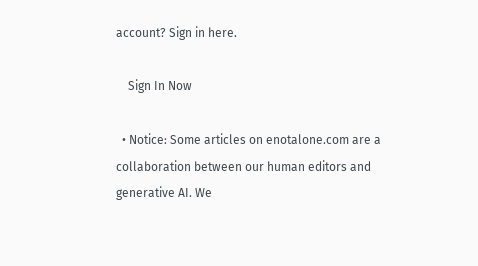account? Sign in here.

    Sign In Now

  • Notice: Some articles on enotalone.com are a collaboration between our human editors and generative AI. We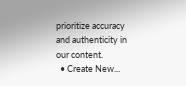prioritize accuracy and authenticity in our content.
  • Create New...